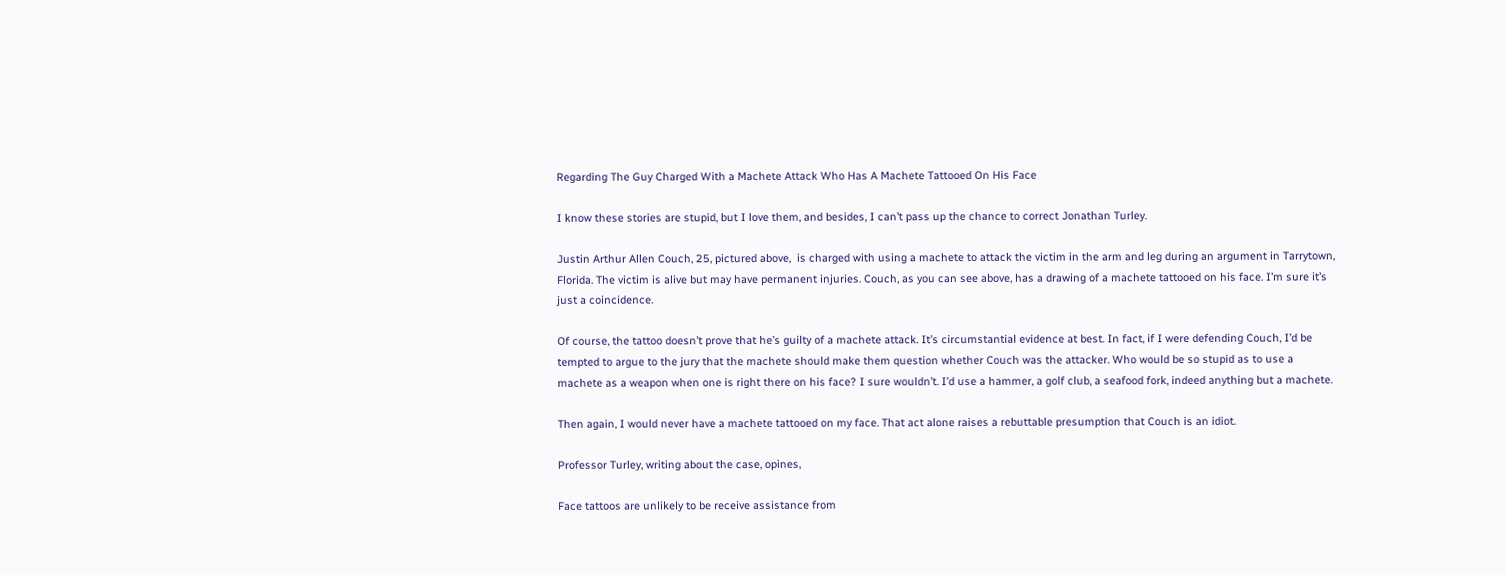Regarding The Guy Charged With a Machete Attack Who Has A Machete Tattooed On His Face

I know these stories are stupid, but I love them, and besides, I can’t pass up the chance to correct Jonathan Turley.

Justin Arthur Allen Couch, 25, pictured above,  is charged with using a machete to attack the victim in the arm and leg during an argument in Tarrytown, Florida. The victim is alive but may have permanent injuries. Couch, as you can see above, has a drawing of a machete tattooed on his face. I’m sure it’s just a coincidence.

Of course, the tattoo doesn’t prove that he’s guilty of a machete attack. It’s circumstantial evidence at best. In fact, if I were defending Couch, I’d be tempted to argue to the jury that the machete should make them question whether Couch was the attacker. Who would be so stupid as to use a machete as a weapon when one is right there on his face? I sure wouldn’t. I’d use a hammer, a golf club, a seafood fork, indeed anything but a machete.

Then again, I would never have a machete tattooed on my face. That act alone raises a rebuttable presumption that Couch is an idiot.

Professor Turley, writing about the case, opines,

Face tattoos are unlikely to be receive assistance from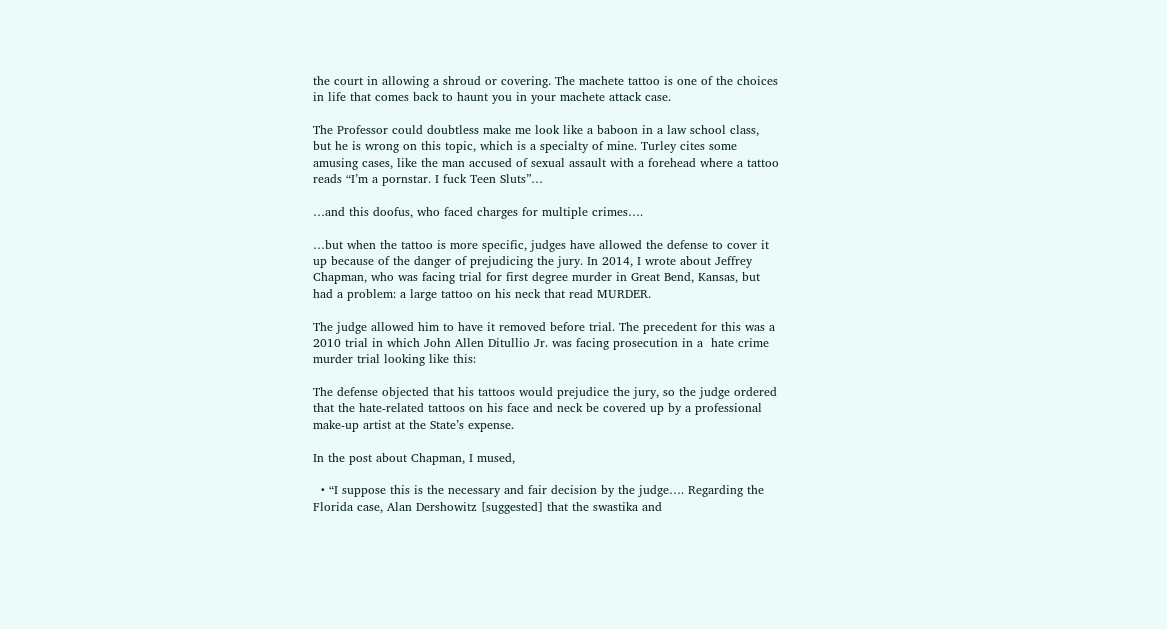the court in allowing a shroud or covering. The machete tattoo is one of the choices in life that comes back to haunt you in your machete attack case.

The Professor could doubtless make me look like a baboon in a law school class, but he is wrong on this topic, which is a specialty of mine. Turley cites some amusing cases, like the man accused of sexual assault with a forehead where a tattoo reads “I’m a pornstar. I fuck Teen Sluts”…

…and this doofus, who faced charges for multiple crimes….

…but when the tattoo is more specific, judges have allowed the defense to cover it up because of the danger of prejudicing the jury. In 2014, I wrote about Jeffrey Chapman, who was facing trial for first degree murder in Great Bend, Kansas, but had a problem: a large tattoo on his neck that read MURDER.

The judge allowed him to have it removed before trial. The precedent for this was a 2010 trial in which John Allen Ditullio Jr. was facing prosecution in a  hate crime murder trial looking like this:

The defense objected that his tattoos would prejudice the jury, so the judge ordered that the hate-related tattoos on his face and neck be covered up by a professional make-up artist at the State’s expense.

In the post about Chapman, I mused,

  • “I suppose this is the necessary and fair decision by the judge…. Regarding the Florida case, Alan Dershowitz [suggested] that the swastika and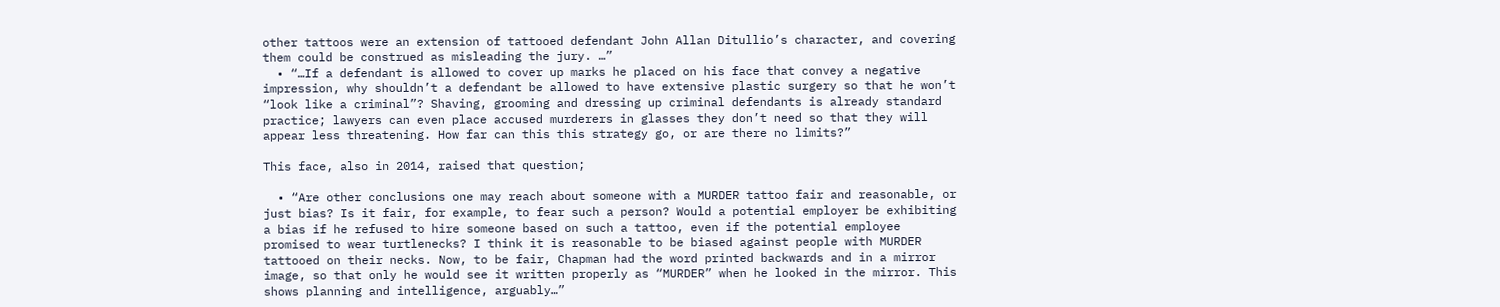other tattoos were an extension of tattooed defendant John Allan Ditullio’s character, and covering them could be construed as misleading the jury. …”
  • “…If a defendant is allowed to cover up marks he placed on his face that convey a negative impression, why shouldn’t a defendant be allowed to have extensive plastic surgery so that he won’t “look like a criminal”? Shaving, grooming and dressing up criminal defendants is already standard practice; lawyers can even place accused murderers in glasses they don’t need so that they will appear less threatening. How far can this this strategy go, or are there no limits?”

This face, also in 2014, raised that question;

  • “Are other conclusions one may reach about someone with a MURDER tattoo fair and reasonable, or just bias? Is it fair, for example, to fear such a person? Would a potential employer be exhibiting a bias if he refused to hire someone based on such a tattoo, even if the potential employee promised to wear turtlenecks? I think it is reasonable to be biased against people with MURDER tattooed on their necks. Now, to be fair, Chapman had the word printed backwards and in a mirror image, so that only he would see it written properly as “MURDER” when he looked in the mirror. This shows planning and intelligence, arguably…”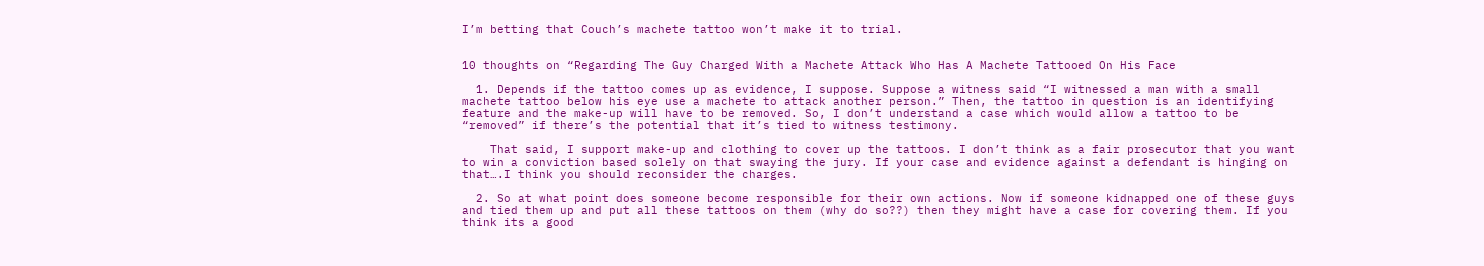I’m betting that Couch’s machete tattoo won’t make it to trial.


10 thoughts on “Regarding The Guy Charged With a Machete Attack Who Has A Machete Tattooed On His Face

  1. Depends if the tattoo comes up as evidence, I suppose. Suppose a witness said “I witnessed a man with a small machete tattoo below his eye use a machete to attack another person.” Then, the tattoo in question is an identifying feature and the make-up will have to be removed. So, I don’t understand a case which would allow a tattoo to be “removed” if there’s the potential that it’s tied to witness testimony.

    That said, I support make-up and clothing to cover up the tattoos. I don’t think as a fair prosecutor that you want to win a conviction based solely on that swaying the jury. If your case and evidence against a defendant is hinging on that….I think you should reconsider the charges.

  2. So at what point does someone become responsible for their own actions. Now if someone kidnapped one of these guys and tied them up and put all these tattoos on them (why do so??) then they might have a case for covering them. If you think its a good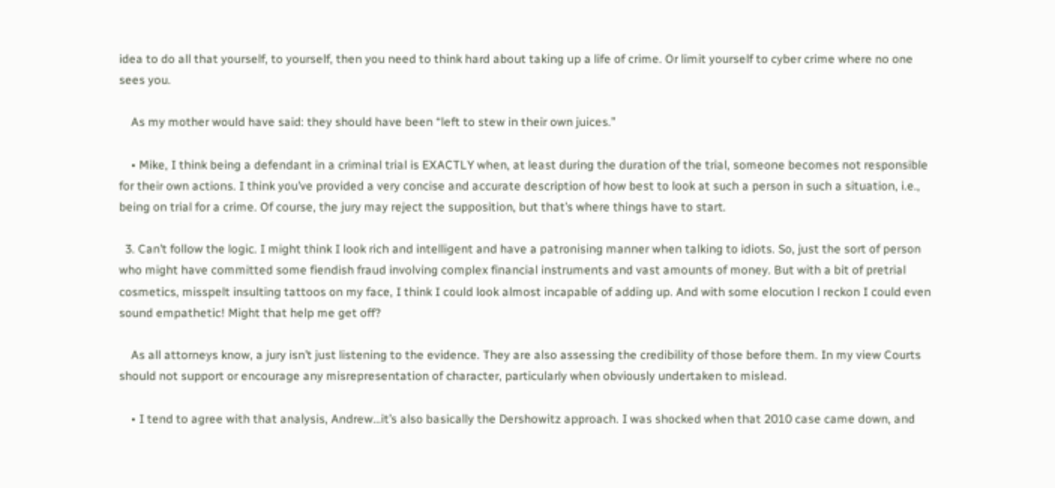idea to do all that yourself, to yourself, then you need to think hard about taking up a life of crime. Or limit yourself to cyber crime where no one sees you.

    As my mother would have said: they should have been “left to stew in their own juices.”

    • Mike, I think being a defendant in a criminal trial is EXACTLY when, at least during the duration of the trial, someone becomes not responsible for their own actions. I think you’ve provided a very concise and accurate description of how best to look at such a person in such a situation, i.e., being on trial for a crime. Of course, the jury may reject the supposition, but that’s where things have to start.

  3. Can’t follow the logic. I might think I look rich and intelligent and have a patronising manner when talking to idiots. So, just the sort of person who might have committed some fiendish fraud involving complex financial instruments and vast amounts of money. But with a bit of pretrial cosmetics, misspelt insulting tattoos on my face, I think I could look almost incapable of adding up. And with some elocution l reckon I could even sound empathetic! Might that help me get off?

    As all attorneys know, a jury isn’t just listening to the evidence. They are also assessing the credibility of those before them. In my view Courts should not support or encourage any misrepresentation of character, particularly when obviously undertaken to mislead.

    • I tend to agree with that analysis, Andrew…it’s also basically the Dershowitz approach. I was shocked when that 2010 case came down, and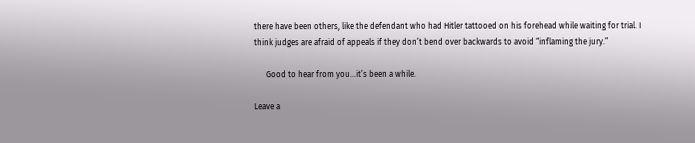there have been others, like the defendant who had Hitler tattooed on his forehead while waiting for trial. I think judges are afraid of appeals if they don’t bend over backwards to avoid “inflaming the jury.”

      Good to hear from you…it’s been a while.

Leave a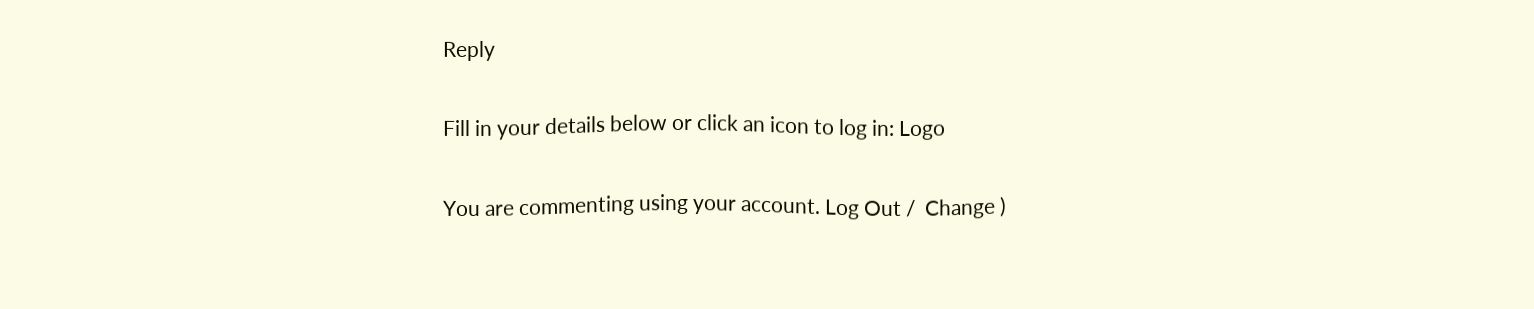Reply

Fill in your details below or click an icon to log in: Logo

You are commenting using your account. Log Out /  Change )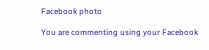Facebook photo

You are commenting using your Facebook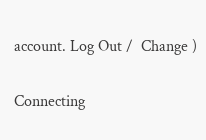account. Log Out /  Change )

Connecting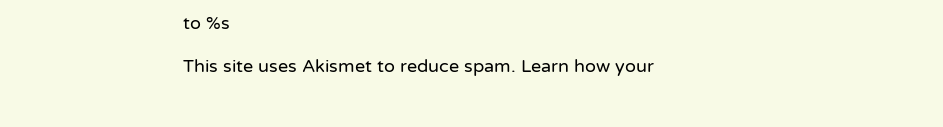to %s

This site uses Akismet to reduce spam. Learn how your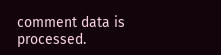comment data is processed.